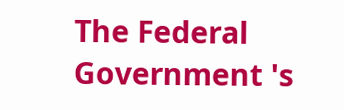The Federal Government 's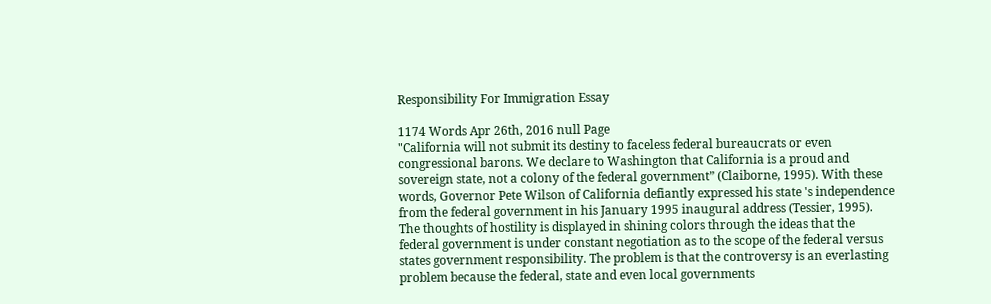Responsibility For Immigration Essay

1174 Words Apr 26th, 2016 null Page
"California will not submit its destiny to faceless federal bureaucrats or even congressional barons. We declare to Washington that California is a proud and sovereign state, not a colony of the federal government” (Claiborne, 1995). With these words, Governor Pete Wilson of California defiantly expressed his state 's independence from the federal government in his January 1995 inaugural address (Tessier, 1995). The thoughts of hostility is displayed in shining colors through the ideas that the federal government is under constant negotiation as to the scope of the federal versus states government responsibility. The problem is that the controversy is an everlasting problem because the federal, state and even local governments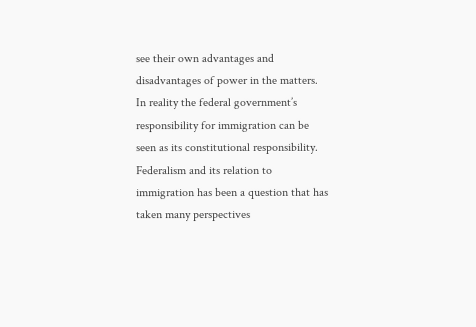see their own advantages and disadvantages of power in the matters. In reality the federal government’s responsibility for immigration can be seen as its constitutional responsibility.
Federalism and its relation to immigration has been a question that has taken many perspectives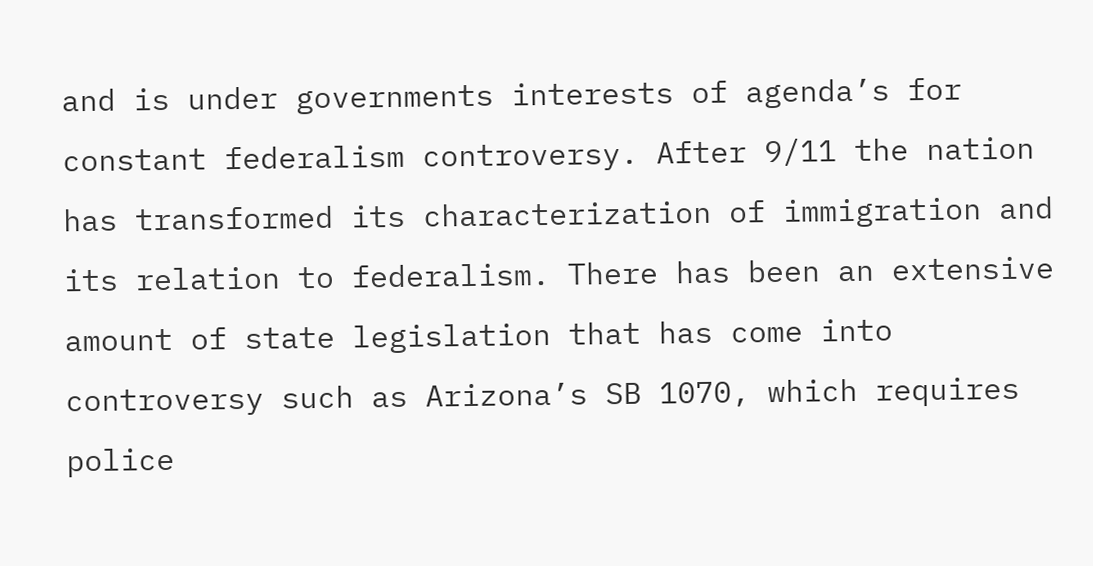and is under governments interests of agenda’s for constant federalism controversy. After 9/11 the nation has transformed its characterization of immigration and its relation to federalism. There has been an extensive amount of state legislation that has come into controversy such as Arizona’s SB 1070, which requires police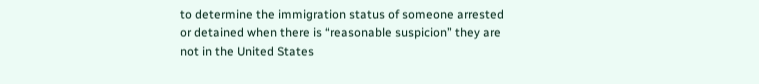to determine the immigration status of someone arrested or detained when there is “reasonable suspicion” they are not in the United States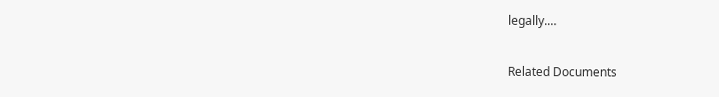legally.…

Related Documents